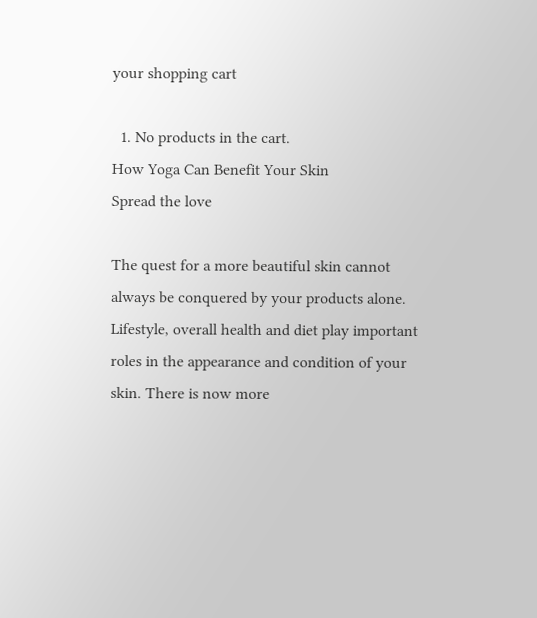your shopping cart

  1. No products in the cart.
How Yoga Can Benefit Your Skin
Spread the love

The quest for a more beautiful skin cannot always be conquered by your products alone. Lifestyle, overall health and diet play important roles in the appearance and condition of your skin. There is now more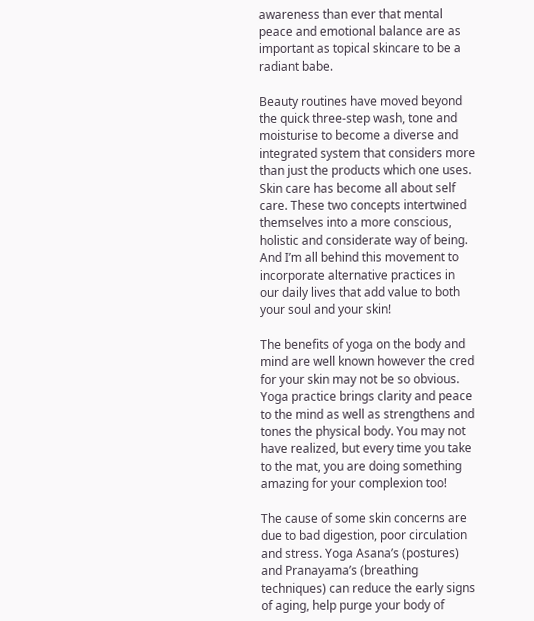awareness than ever that mental peace and emotional balance are as important as topical skincare to be a radiant babe.

Beauty routines have moved beyond the quick three-step wash, tone and moisturise to become a diverse and integrated system that considers more than just the products which one uses. Skin care has become all about self care. These two concepts intertwined themselves into a more conscious, holistic and considerate way of being. And I’m all behind this movement to incorporate alternative practices in our daily lives that add value to both your soul and your skin!

The benefits of yoga on the body and mind are well known however the cred for your skin may not be so obvious. Yoga practice brings clarity and peace to the mind as well as strengthens and tones the physical body. You may not have realized, but every time you take to the mat, you are doing something amazing for your complexion too!

The cause of some skin concerns are due to bad digestion, poor circulation and stress. Yoga Asana’s (postures) and Pranayama’s (breathing techniques) can reduce the early signs of aging, help purge your body of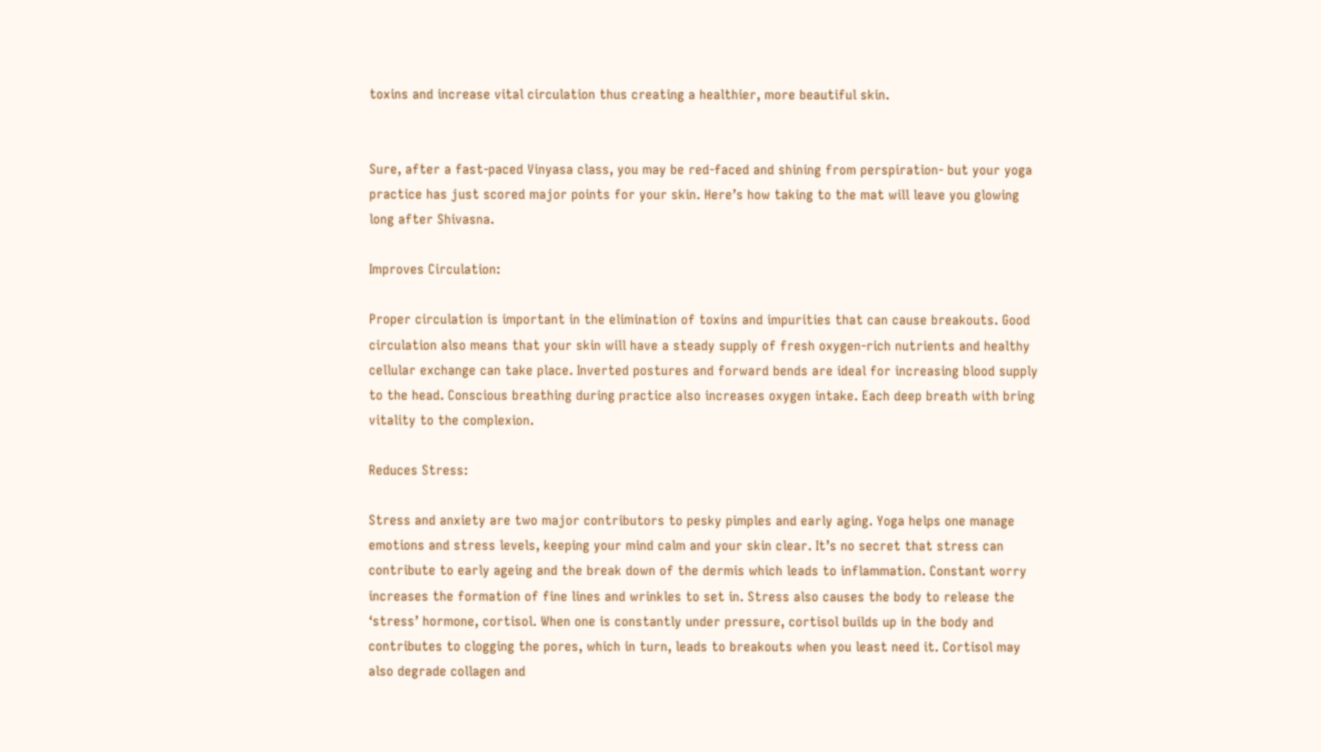toxins and increase vital circulation thus creating a healthier, more beautiful skin.


Sure, after a fast-paced Vinyasa class, you may be red-faced and shining from perspiration- but your yoga practice has just scored major points for your skin. Here’s how taking to the mat will leave you glowing long after Shivasna.

Improves Circulation:

Proper circulation is important in the elimination of toxins and impurities that can cause breakouts. Good circulation also means that your skin will have a steady supply of fresh oxygen-rich nutrients and healthy cellular exchange can take place. Inverted postures and forward bends are ideal for increasing blood supply to the head. Conscious breathing during practice also increases oxygen intake. Each deep breath with bring vitality to the complexion.

Reduces Stress:

Stress and anxiety are two major contributors to pesky pimples and early aging. Yoga helps one manage emotions and stress levels, keeping your mind calm and your skin clear. It’s no secret that stress can contribute to early ageing and the break down of the dermis which leads to inflammation. Constant worry increases the formation of fine lines and wrinkles to set in. Stress also causes the body to release the ‘stress’ hormone, cortisol. When one is constantly under pressure, cortisol builds up in the body and contributes to clogging the pores, which in turn, leads to breakouts when you least need it. Cortisol may also degrade collagen and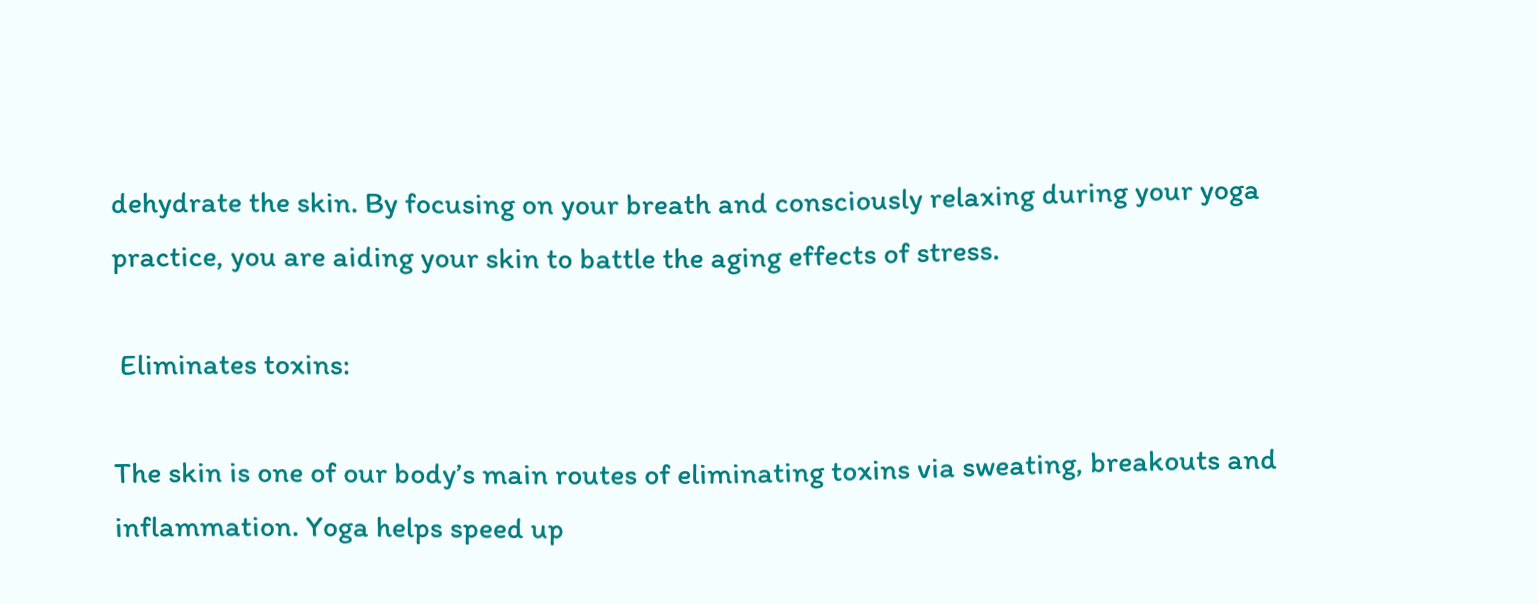dehydrate the skin. By focusing on your breath and consciously relaxing during your yoga practice, you are aiding your skin to battle the aging effects of stress.

 Eliminates toxins:

The skin is one of our body’s main routes of eliminating toxins via sweating, breakouts and inflammation. Yoga helps speed up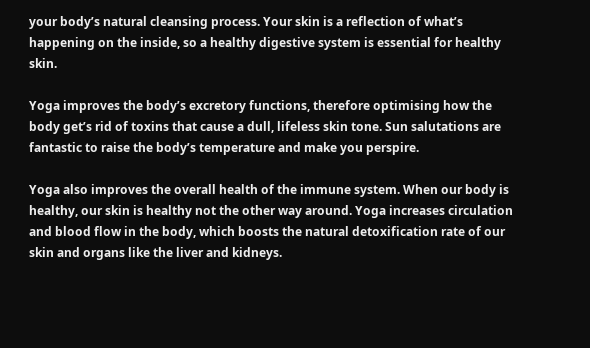your body’s natural cleansing process. Your skin is a reflection of what’s happening on the inside, so a healthy digestive system is essential for healthy skin.

Yoga improves the body’s excretory functions, therefore optimising how the body get’s rid of toxins that cause a dull, lifeless skin tone. Sun salutations are fantastic to raise the body’s temperature and make you perspire.

Yoga also improves the overall health of the immune system. When our body is healthy, our skin is healthy not the other way around. Yoga increases circulation and blood flow in the body, which boosts the natural detoxification rate of our skin and organs like the liver and kidneys.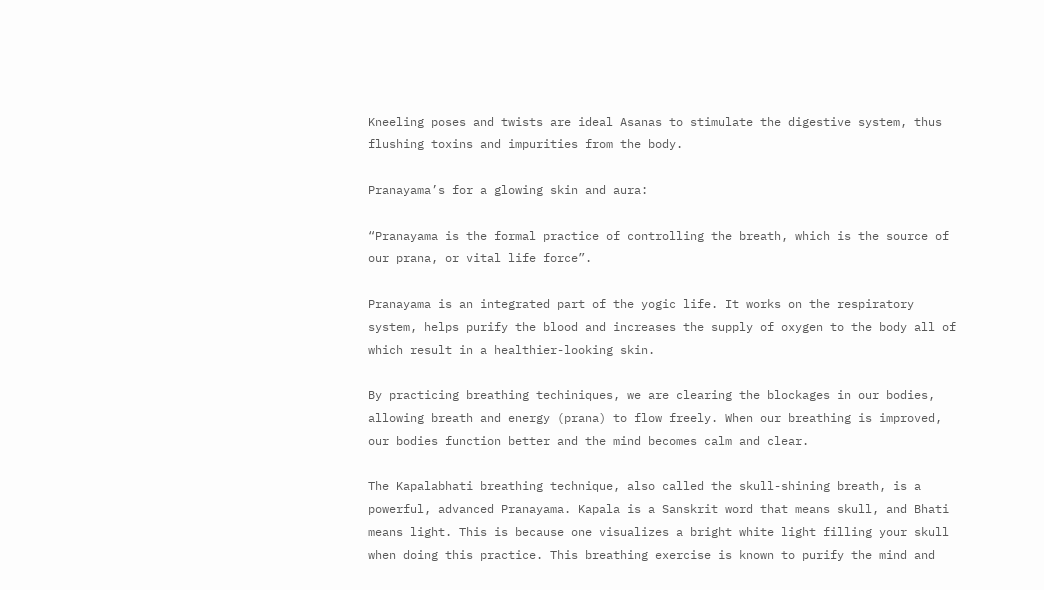Kneeling poses and twists are ideal Asanas to stimulate the digestive system, thus flushing toxins and impurities from the body.

Pranayama’s for a glowing skin and aura:

“Pranayama is the formal practice of controlling the breath, which is the source of our prana, or vital life force”.

Pranayama is an integrated part of the yogic life. It works on the respiratory system, helps purify the blood and increases the supply of oxygen to the body all of which result in a healthier-looking skin.

By practicing breathing techiniques, we are clearing the blockages in our bodies, allowing breath and energy (prana) to flow freely. When our breathing is improved, our bodies function better and the mind becomes calm and clear.

The Kapalabhati breathing technique, also called the skull-shining breath, is a powerful, advanced Pranayama. Kapala is a Sanskrit word that means skull, and Bhati means light. This is because one visualizes a bright white light filling your skull when doing this practice. This breathing exercise is known to purify the mind and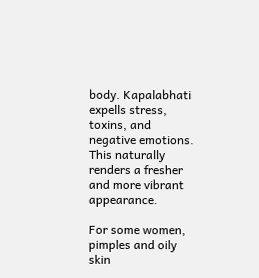body. Kapalabhati expells stress, toxins, and negative emotions. This naturally renders a fresher and more vibrant appearance.

For some women, pimples and oily skin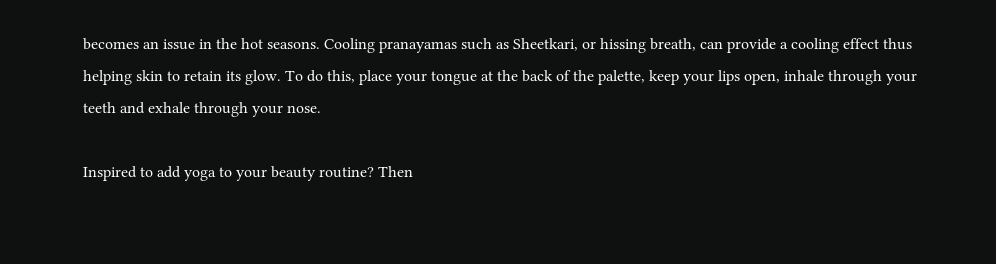becomes an issue in the hot seasons. Cooling pranayamas such as Sheetkari, or hissing breath, can provide a cooling effect thus helping skin to retain its glow. To do this, place your tongue at the back of the palette, keep your lips open, inhale through your teeth and exhale through your nose.

Inspired to add yoga to your beauty routine? Then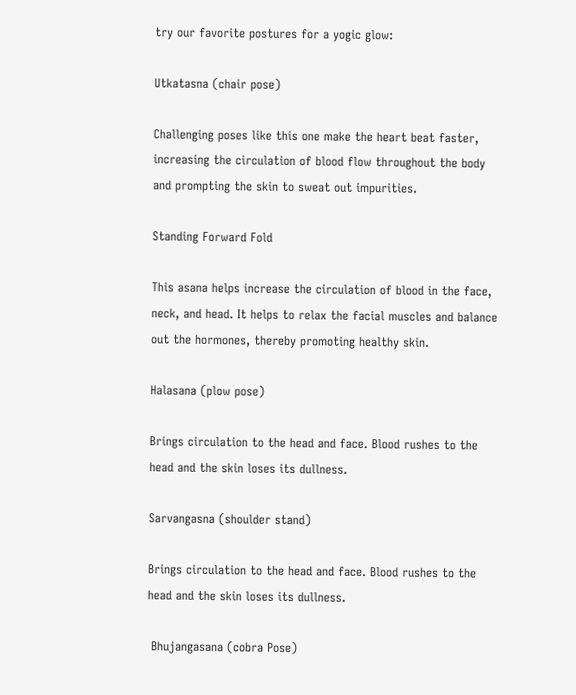try our favorite postures for a yogic glow:

Utkatasna (chair pose)

Challenging poses like this one make the heart beat faster, increasing the circulation of blood flow throughout the body and prompting the skin to sweat out impurities.

Standing Forward Fold

This asana helps increase the circulation of blood in the face, neck, and head. It helps to relax the facial muscles and balance out the hormones, thereby promoting healthy skin.

Halasana (plow pose)

Brings circulation to the head and face. Blood rushes to the head and the skin loses its dullness.

Sarvangasna (shoulder stand)

Brings circulation to the head and face. Blood rushes to the head and the skin loses its dullness.

 Bhujangasana (cobra Pose)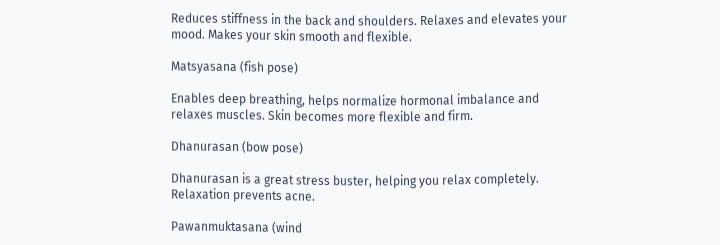Reduces stiffness in the back and shoulders. Relaxes and elevates your mood. Makes your skin smooth and flexible.

Matsyasana (fish pose)

Enables deep breathing, helps normalize hormonal imbalance and relaxes muscles. Skin becomes more flexible and firm.

Dhanurasan (bow pose)

Dhanurasan is a great stress buster, helping you relax completely. Relaxation prevents acne.

Pawanmuktasana (wind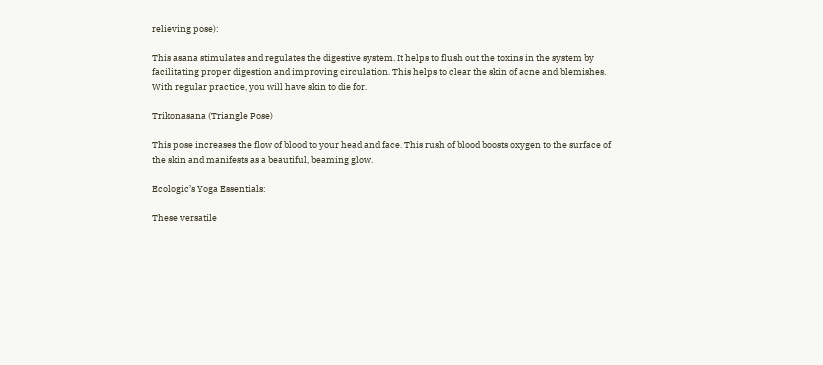relieving pose):

This asana stimulates and regulates the digestive system. It helps to flush out the toxins in the system by facilitating proper digestion and improving circulation. This helps to clear the skin of acne and blemishes. With regular practice, you will have skin to die for.

Trikonasana (Triangle Pose)

This pose increases the flow of blood to your head and face. This rush of blood boosts oxygen to the surface of the skin and manifests as a beautiful, beaming glow.

Ecologic’s Yoga Essentials:

These versatile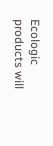Ecologic products will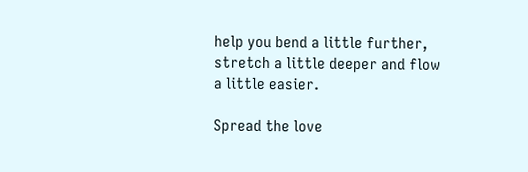help you bend a little further, stretch a little deeper and flow a little easier.

Spread the love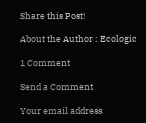Share this Post!

About the Author : Ecologic

1 Comment

Send a Comment

Your email address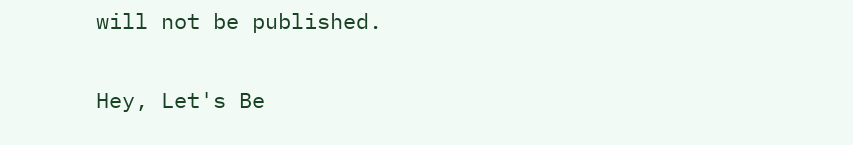will not be published.

Hey, Let's Be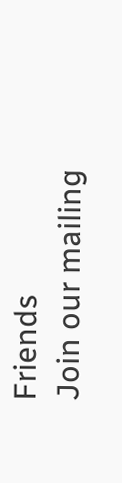Friends
Join our mailing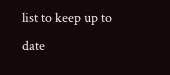list to keep up to date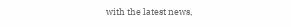with the latest news,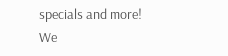specials and more!
We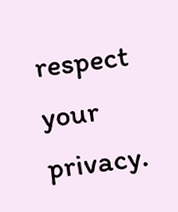respect your privacy.